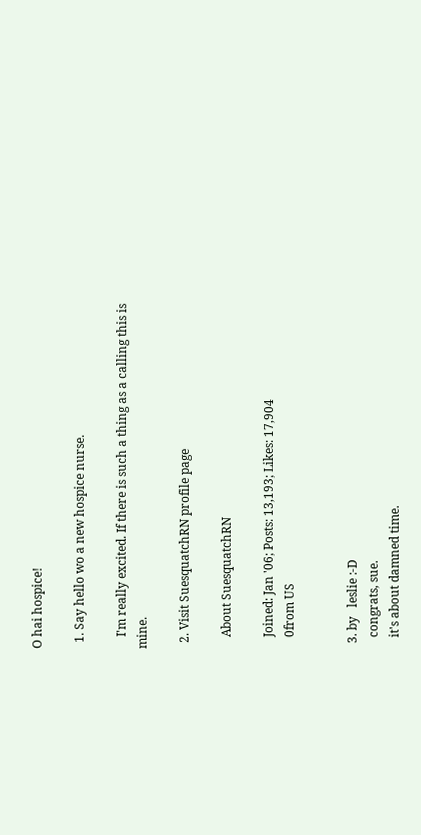O hai hospice!

  1. Say hello wo a new hospice nurse.

    I'm really excited. If there is such a thing as a calling this is mine.

  2. Visit SuesquatchRN profile page

    About SuesquatchRN

    Joined: Jan '06; Posts: 13,193; Likes: 17,904
    0from US


  3. by   leslie :-D
    congrats, sue.
    it's about damned time.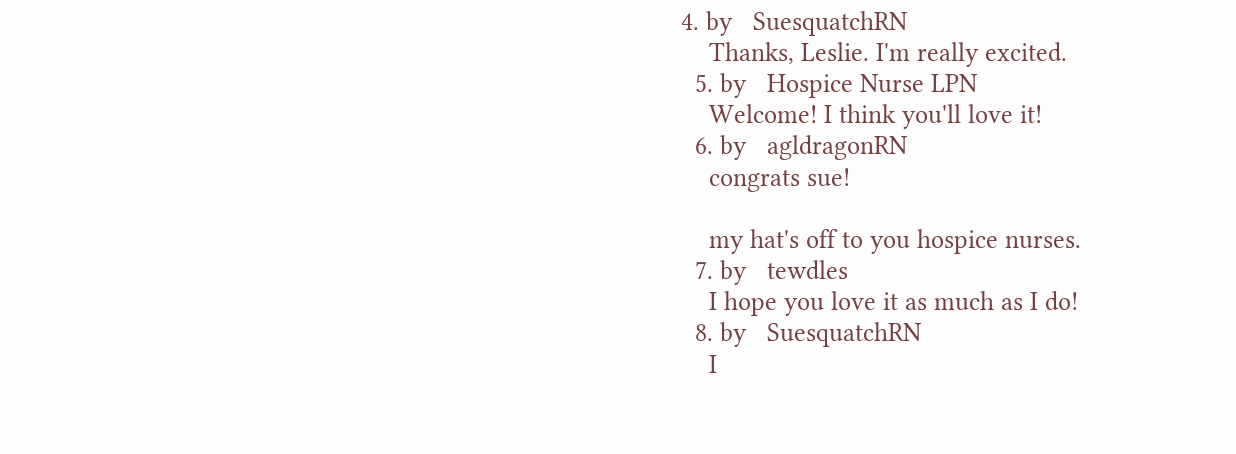4. by   SuesquatchRN
    Thanks, Leslie. I'm really excited.
  5. by   Hospice Nurse LPN
    Welcome! I think you'll love it!
  6. by   agldragonRN
    congrats sue!

    my hat's off to you hospice nurses.
  7. by   tewdles
    I hope you love it as much as I do!
  8. by   SuesquatchRN
    I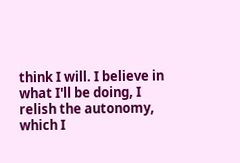think I will. I believe in what I'll be doing, I relish the autonomy, which I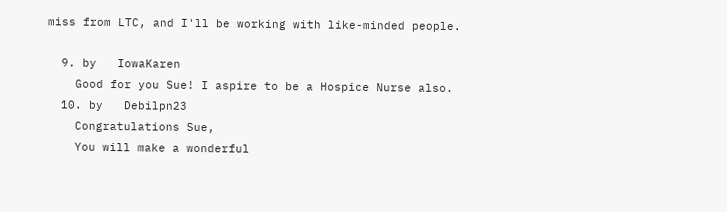miss from LTC, and I'll be working with like-minded people.

  9. by   IowaKaren
    Good for you Sue! I aspire to be a Hospice Nurse also.
  10. by   Debilpn23
    Congratulations Sue,
    You will make a wonderful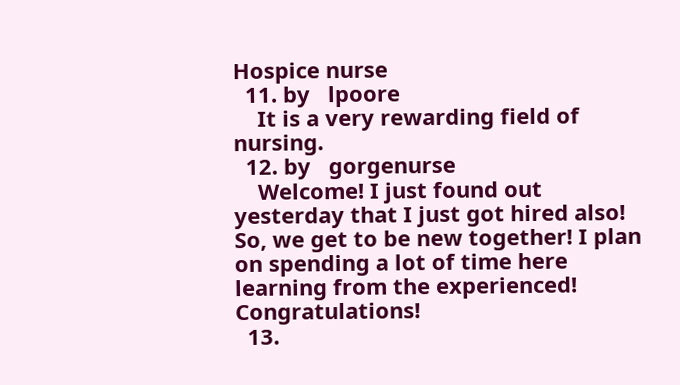Hospice nurse
  11. by   lpoore
    It is a very rewarding field of nursing.
  12. by   gorgenurse
    Welcome! I just found out yesterday that I just got hired also! So, we get to be new together! I plan on spending a lot of time here learning from the experienced! Congratulations!
  13.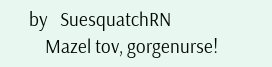by   SuesquatchRN
    Mazel tov, gorgenurse!